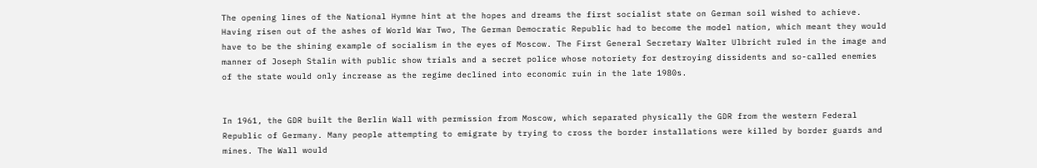The opening lines of the National Hymne hint at the hopes and dreams the first socialist state on German soil wished to achieve. Having risen out of the ashes of World War Two, The German Democratic Republic had to become the model nation, which meant they would have to be the shining example of socialism in the eyes of Moscow. The First General Secretary Walter Ulbricht ruled in the image and manner of Joseph Stalin with public show trials and a secret police whose notoriety for destroying dissidents and so-called enemies of the state would only increase as the regime declined into economic ruin in the late 1980s.


In 1961, the GDR built the Berlin Wall with permission from Moscow, which separated physically the GDR from the western Federal Republic of Germany. Many people attempting to emigrate by trying to cross the border installations were killed by border guards and mines. The Wall would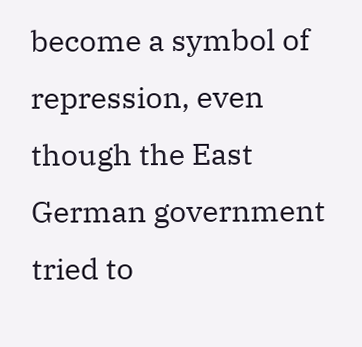become a symbol of repression, even though the East German government tried to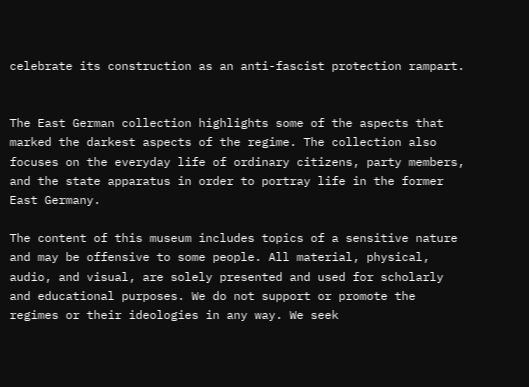celebrate its construction as an anti-fascist protection rampart.


The East German collection highlights some of the aspects that marked the darkest aspects of the regime. The collection also focuses on the everyday life of ordinary citizens, party members, and the state apparatus in order to portray life in the former East Germany.

The content of this museum includes topics of a sensitive nature and may be offensive to some people. All material, physical, audio, and visual, are solely presented and used for scholarly and educational purposes. We do not support or promote the regimes or their ideologies in any way. We seek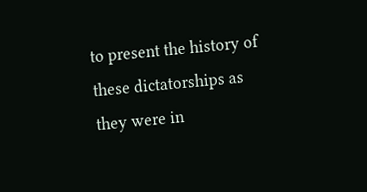to present the history of these dictatorships as they were in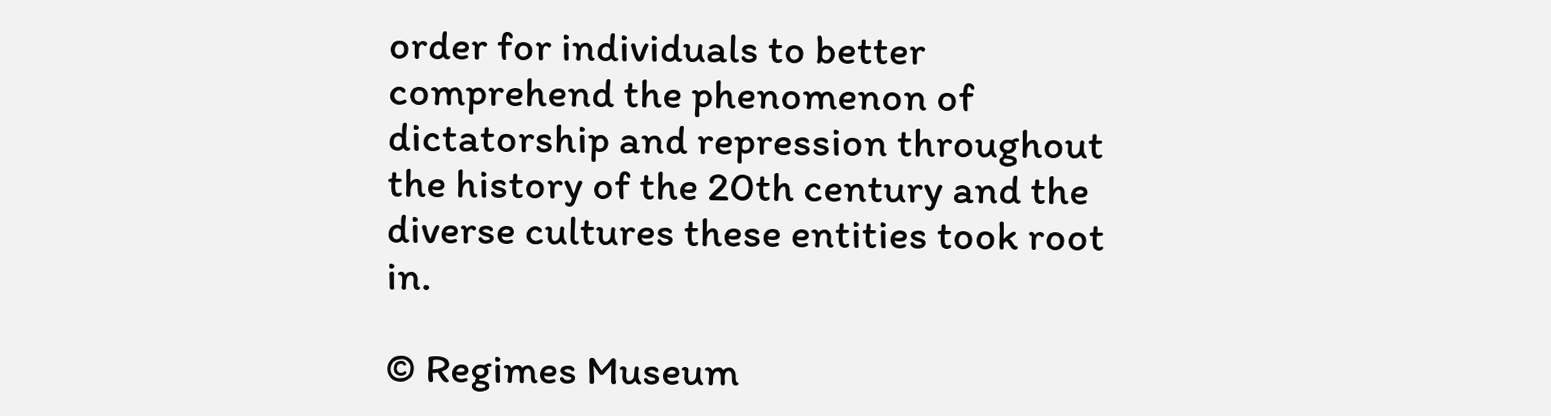order for individuals to better comprehend the phenomenon of dictatorship and repression throughout the history of the 20th century and the diverse cultures these entities took root in.

© Regimes Museum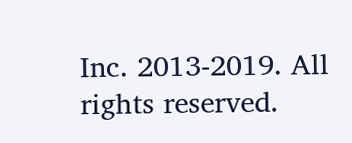Inc. 2013-2019. All rights reserved.